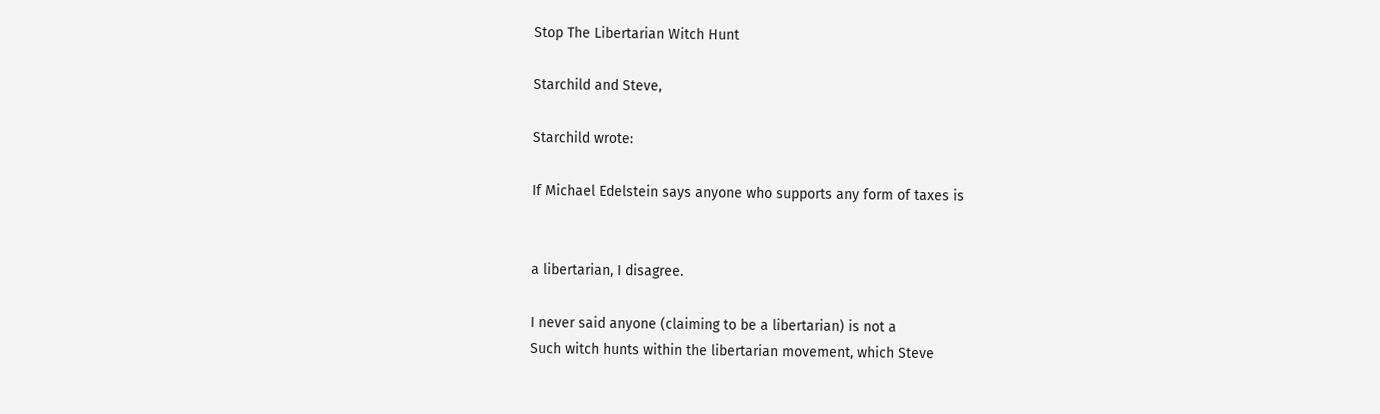Stop The Libertarian Witch Hunt

Starchild and Steve,

Starchild wrote:

If Michael Edelstein says anyone who supports any form of taxes is


a libertarian, I disagree.

I never said anyone (claiming to be a libertarian) is not a
Such witch hunts within the libertarian movement, which Steve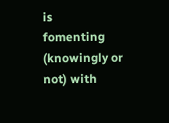is
fomenting (knowingly or not) with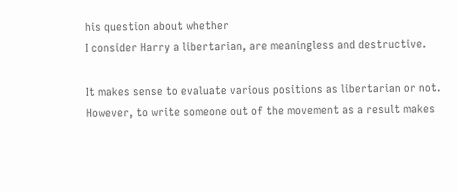his question about whether
I consider Harry a libertarian, are meaningless and destructive.

It makes sense to evaluate various positions as libertarian or not.
However, to write someone out of the movement as a result makes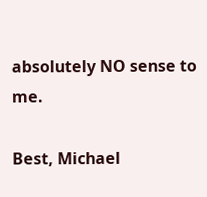absolutely NO sense to me.

Best, Michael